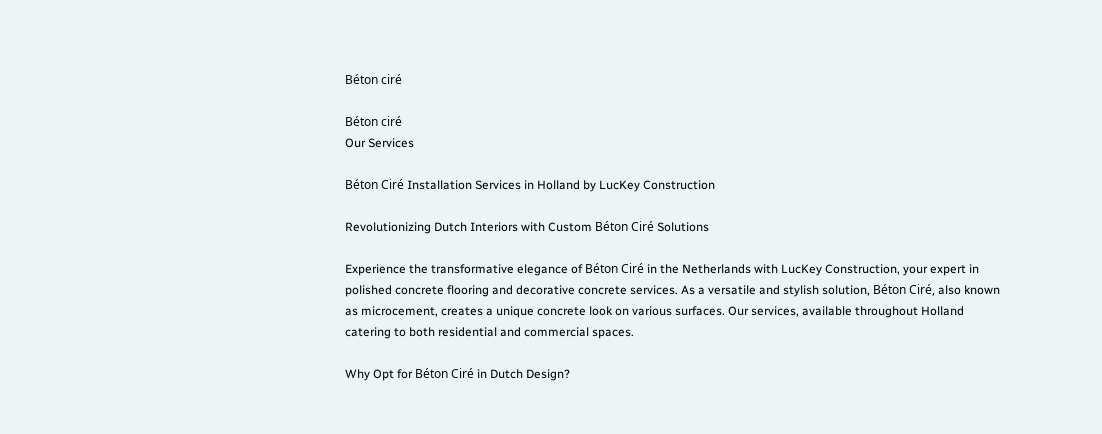Béton ciré

Béton ciré
Our Services

Béton Ciré Installation Services in Holland by LucKey Construction

Revolutionizing Dutch Interiors with Custom Béton Ciré Solutions

Experience the transformative elegance of Béton Ciré in the Netherlands with LucKey Construction, your expert in polished concrete flooring and decorative concrete services. As a versatile and stylish solution, Béton Ciré, also known as microcement, creates a unique concrete look on various surfaces. Our services, available throughout Holland catering to both residential and commercial spaces.

Why Opt for Béton Ciré in Dutch Design?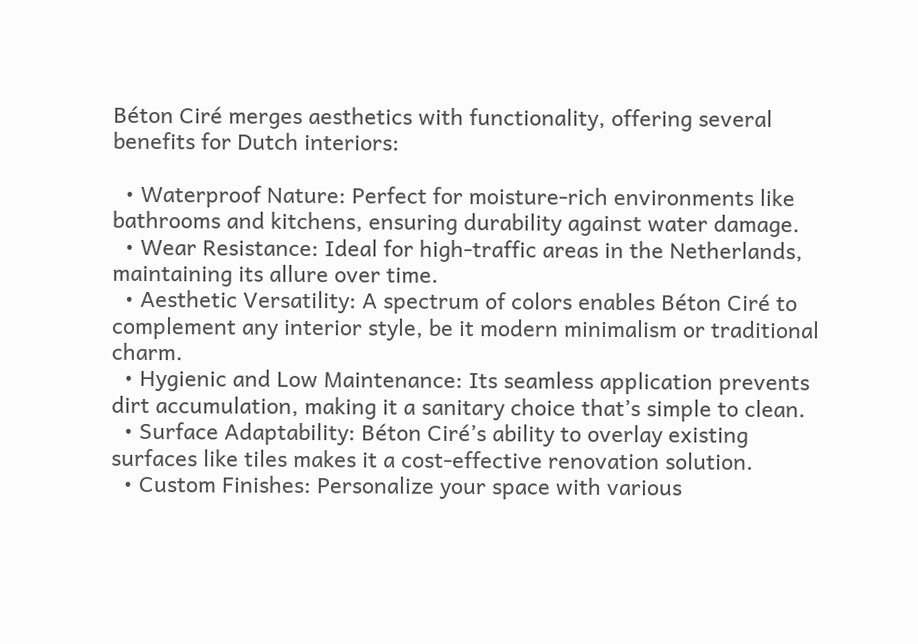Béton Ciré merges aesthetics with functionality, offering several benefits for Dutch interiors:

  • Waterproof Nature: Perfect for moisture-rich environments like bathrooms and kitchens, ensuring durability against water damage.
  • Wear Resistance: Ideal for high-traffic areas in the Netherlands, maintaining its allure over time.
  • Aesthetic Versatility: A spectrum of colors enables Béton Ciré to complement any interior style, be it modern minimalism or traditional charm.
  • Hygienic and Low Maintenance: Its seamless application prevents dirt accumulation, making it a sanitary choice that’s simple to clean.
  • Surface Adaptability: Béton Ciré’s ability to overlay existing surfaces like tiles makes it a cost-effective renovation solution.
  • Custom Finishes: Personalize your space with various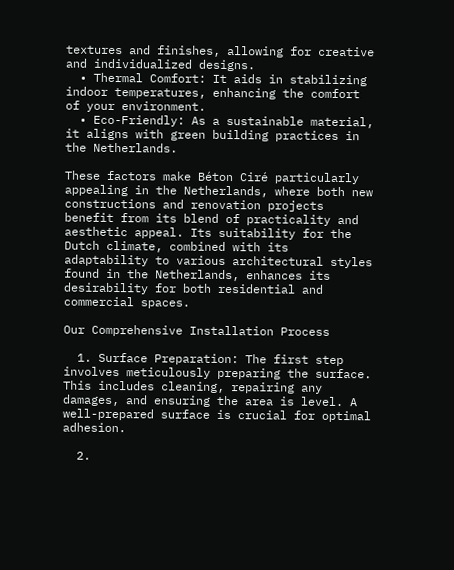textures and finishes, allowing for creative and individualized designs.
  • Thermal Comfort: It aids in stabilizing indoor temperatures, enhancing the comfort of your environment.
  • Eco-Friendly: As a sustainable material, it aligns with green building practices in the Netherlands.

These factors make Béton Ciré particularly appealing in the Netherlands, where both new constructions and renovation projects benefit from its blend of practicality and aesthetic appeal. Its suitability for the Dutch climate, combined with its adaptability to various architectural styles found in the Netherlands, enhances its desirability for both residential and commercial spaces.

Our Comprehensive Installation Process

  1. Surface Preparation: The first step involves meticulously preparing the surface. This includes cleaning, repairing any damages, and ensuring the area is level. A well-prepared surface is crucial for optimal adhesion.

  2.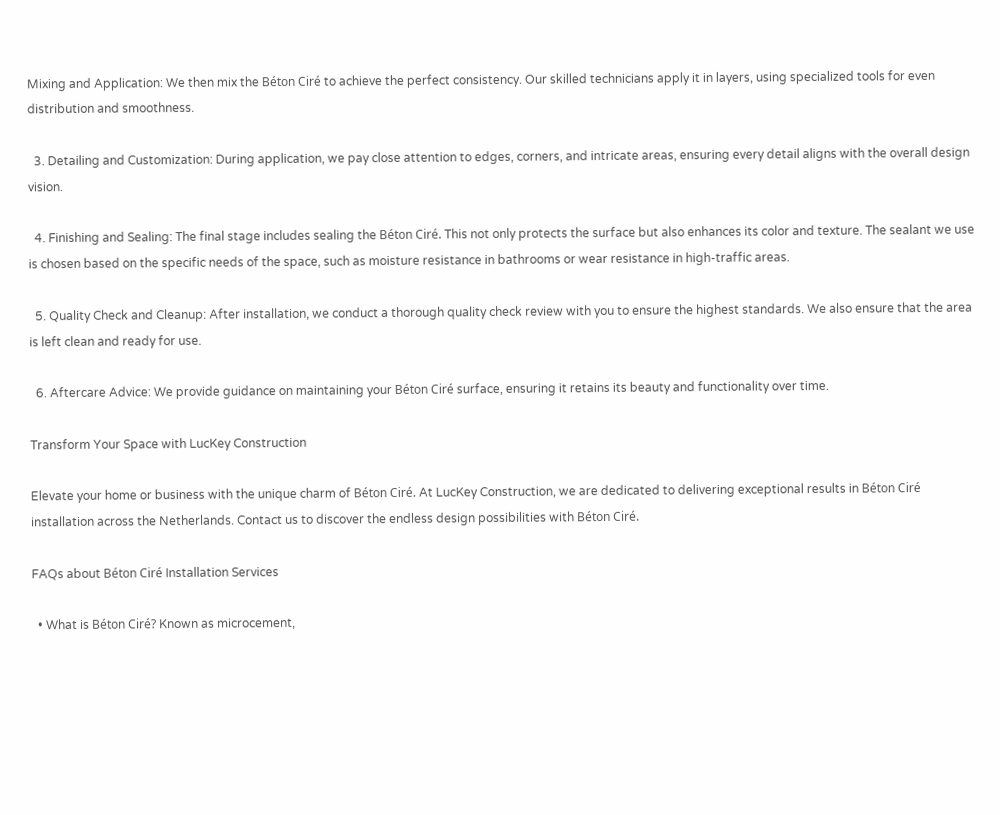Mixing and Application: We then mix the Béton Ciré to achieve the perfect consistency. Our skilled technicians apply it in layers, using specialized tools for even distribution and smoothness.

  3. Detailing and Customization: During application, we pay close attention to edges, corners, and intricate areas, ensuring every detail aligns with the overall design vision.

  4. Finishing and Sealing: The final stage includes sealing the Béton Ciré. This not only protects the surface but also enhances its color and texture. The sealant we use is chosen based on the specific needs of the space, such as moisture resistance in bathrooms or wear resistance in high-traffic areas.

  5. Quality Check and Cleanup: After installation, we conduct a thorough quality check review with you to ensure the highest standards. We also ensure that the area is left clean and ready for use.

  6. Aftercare Advice: We provide guidance on maintaining your Béton Ciré surface, ensuring it retains its beauty and functionality over time.

Transform Your Space with LucKey Construction

Elevate your home or business with the unique charm of Béton Ciré. At LucKey Construction, we are dedicated to delivering exceptional results in Béton Ciré installation across the Netherlands. Contact us to discover the endless design possibilities with Béton Ciré.

FAQs about Béton Ciré Installation Services

  • What is Béton Ciré? Known as microcement,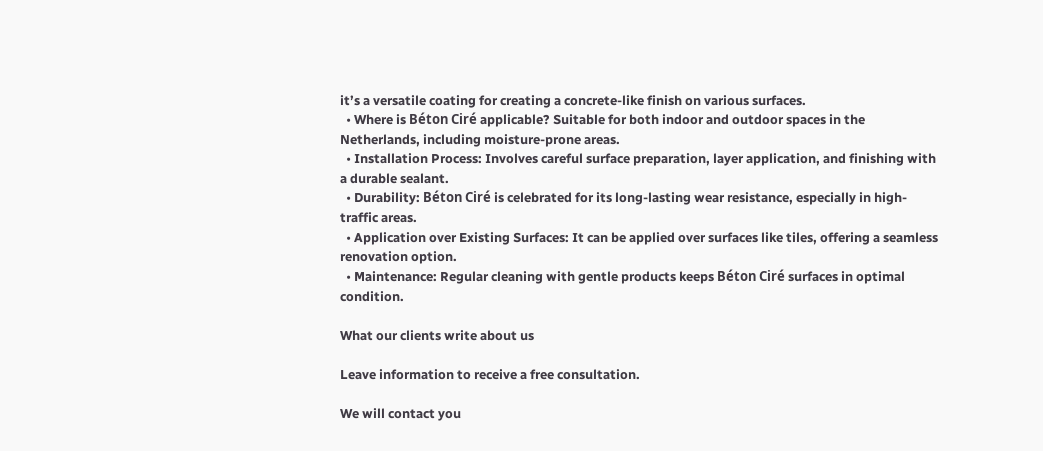it’s a versatile coating for creating a concrete-like finish on various surfaces.
  • Where is Béton Ciré applicable? Suitable for both indoor and outdoor spaces in the Netherlands, including moisture-prone areas.
  • Installation Process: Involves careful surface preparation, layer application, and finishing with a durable sealant.
  • Durability: Béton Ciré is celebrated for its long-lasting wear resistance, especially in high-traffic areas.
  • Application over Existing Surfaces: It can be applied over surfaces like tiles, offering a seamless renovation option.
  • Maintenance: Regular cleaning with gentle products keeps Béton Ciré surfaces in optimal condition.

What our clients write about us

Leave information to receive a free consultation.

We will contact you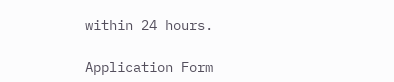within 24 hours.

Application Form